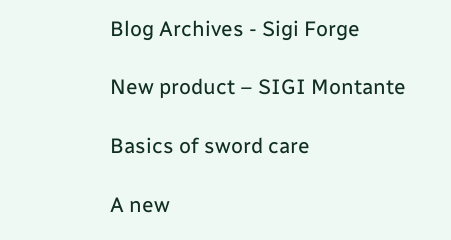Blog Archives - Sigi Forge

New product – SIGI Montante

Basics of sword care

A new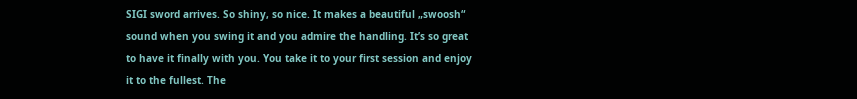SIGI sword arrives. So shiny, so nice. It makes a beautiful „swoosh“ sound when you swing it and you admire the handling. It’s so great to have it finally with you. You take it to your first session and enjoy it to the fullest. The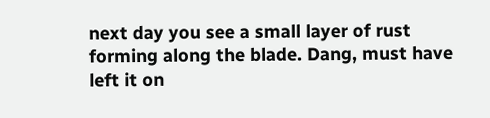next day you see a small layer of rust forming along the blade. Dang, must have left it on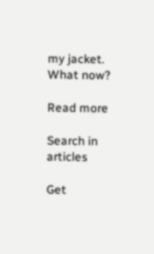my jacket. What now?

Read more

Search in articles

Get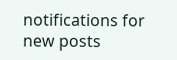notifications for new posts